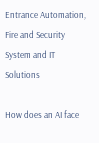Entrance Automation, Fire and Security System and IT Solutions

How does an AI face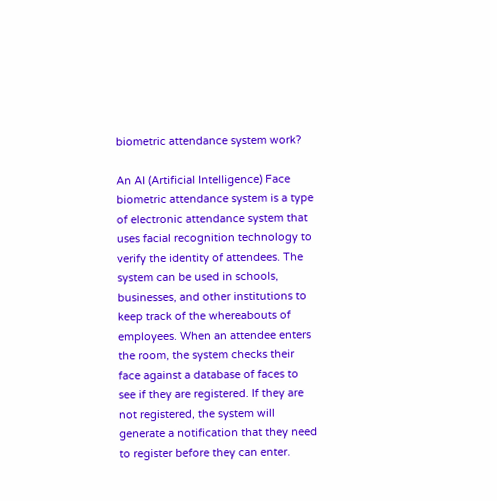biometric attendance system work?

An AI (Artificial Intelligence) Face biometric attendance system is a type of electronic attendance system that uses facial recognition technology to verify the identity of attendees. The system can be used in schools, businesses, and other institutions to keep track of the whereabouts of employees. When an attendee enters the room, the system checks their face against a database of faces to see if they are registered. If they are not registered, the system will generate a notification that they need to register before they can enter.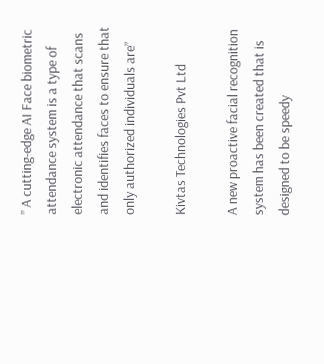” A cutting-edge AI Face biometric attendance system is a type of electronic attendance that scans and identifies faces to ensure that only authorized individuals are”

Kivtas Technologies Pvt Ltd

A new proactive facial recognition system has been created that is designed to be speedy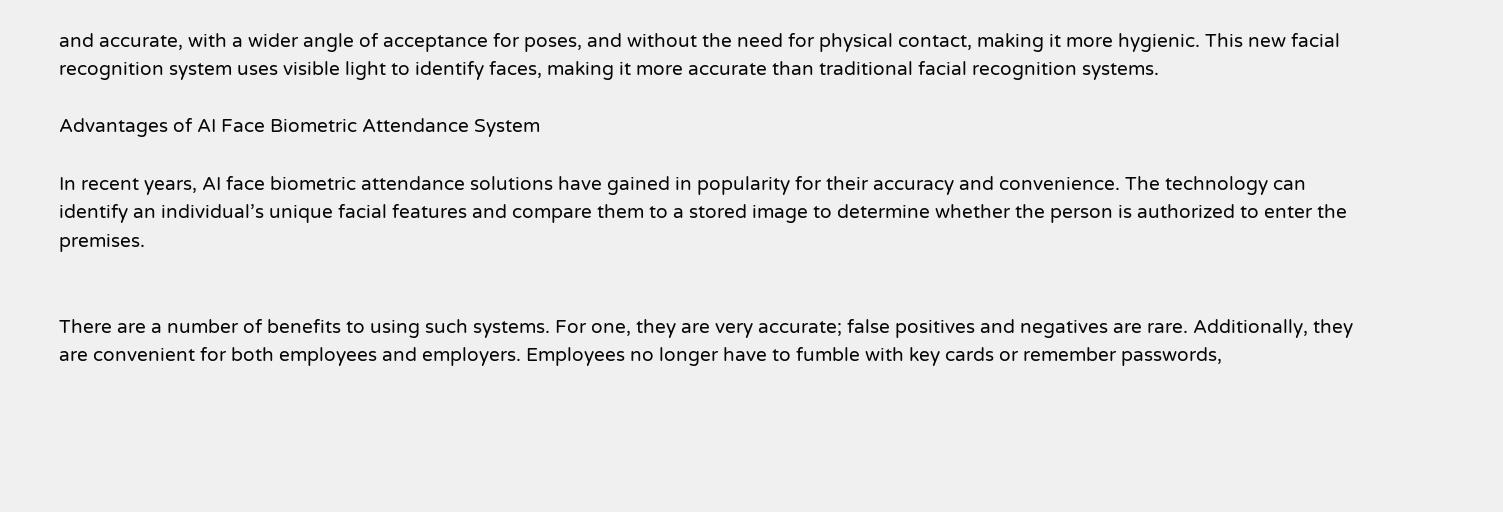and accurate, with a wider angle of acceptance for poses, and without the need for physical contact, making it more hygienic. This new facial recognition system uses visible light to identify faces, making it more accurate than traditional facial recognition systems.

Advantages of AI Face Biometric Attendance System

In recent years, AI face biometric attendance solutions have gained in popularity for their accuracy and convenience. The technology can identify an individual’s unique facial features and compare them to a stored image to determine whether the person is authorized to enter the premises.


There are a number of benefits to using such systems. For one, they are very accurate; false positives and negatives are rare. Additionally, they are convenient for both employees and employers. Employees no longer have to fumble with key cards or remember passwords,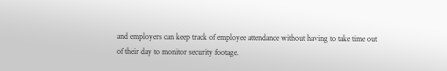and employers can keep track of employee attendance without having to take time out of their day to monitor security footage.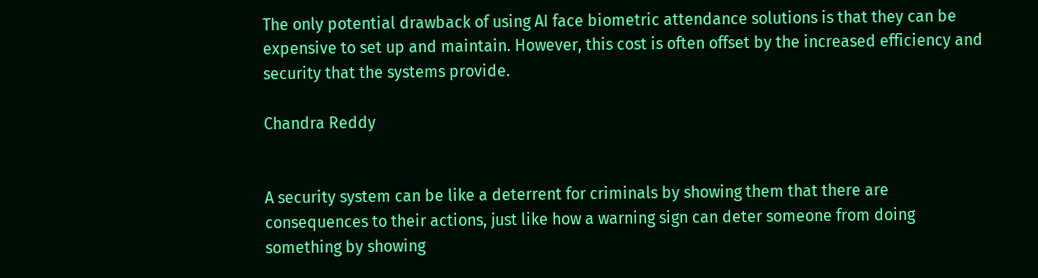The only potential drawback of using AI face biometric attendance solutions is that they can be expensive to set up and maintain. However, this cost is often offset by the increased efficiency and security that the systems provide.

Chandra Reddy


A security system can be like a deterrent for criminals by showing them that there are consequences to their actions, just like how a warning sign can deter someone from doing something by showing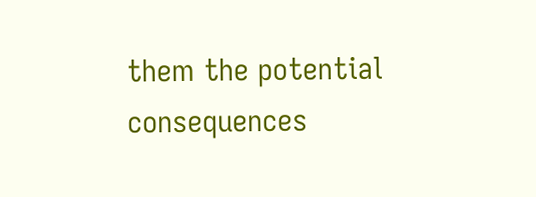them the potential consequences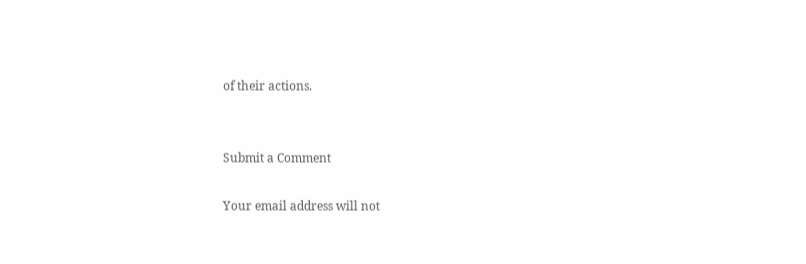of their actions.


Submit a Comment

Your email address will not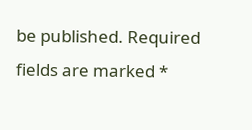be published. Required fields are marked *